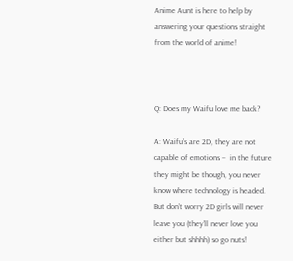Anime Aunt is here to help by answering your questions straight from the world of anime!



Q: Does my Waifu love me back?

A: Waifu’s are 2D, they are not capable of emotions –  in the future they might be though, you never know where technology is headed. But don’t worry 2D girls will never leave you (they’ll never love you either but shhhh) so go nuts!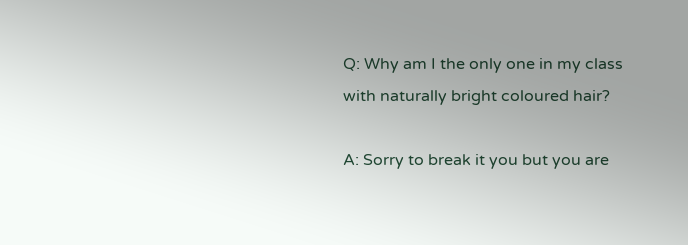Q: Why am I the only one in my class with naturally bright coloured hair?

A: Sorry to break it you but you are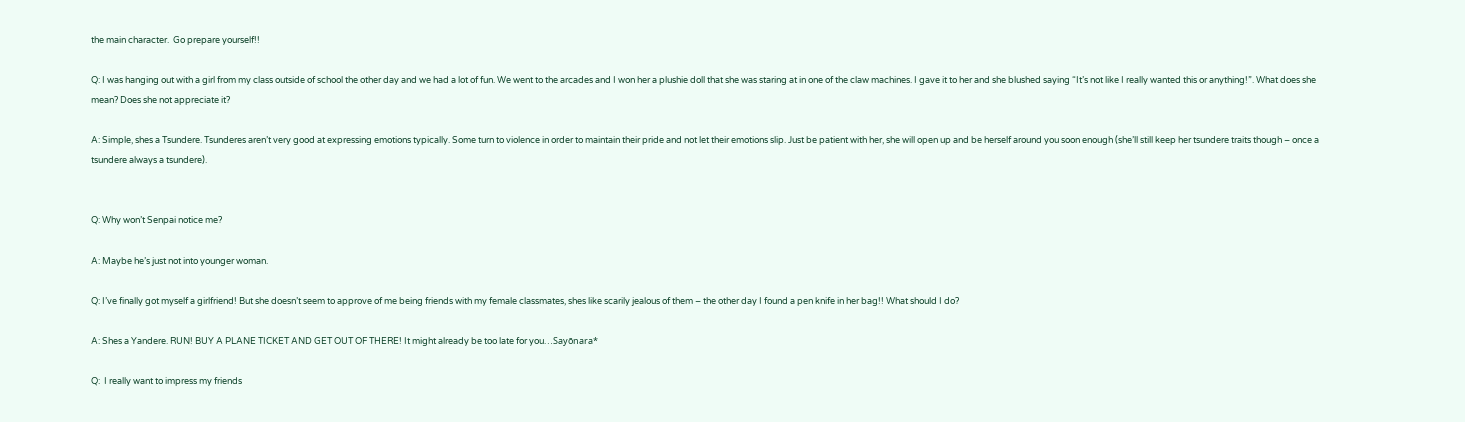the main character.  Go prepare yourself!!

Q: I was hanging out with a girl from my class outside of school the other day and we had a lot of fun. We went to the arcades and I won her a plushie doll that she was staring at in one of the claw machines. I gave it to her and she blushed saying “It’s not like I really wanted this or anything!”. What does she mean? Does she not appreciate it?

A: Simple, shes a Tsundere. Tsunderes aren’t very good at expressing emotions typically. Some turn to violence in order to maintain their pride and not let their emotions slip. Just be patient with her, she will open up and be herself around you soon enough (she’ll still keep her tsundere traits though – once a tsundere always a tsundere).


Q: Why won’t Senpai notice me?

A: Maybe he’s just not into younger woman.

Q: I’ve finally got myself a girlfriend! But she doesn’t seem to approve of me being friends with my female classmates, shes like scarily jealous of them – the other day I found a pen knife in her bag!! What should I do?

A: Shes a Yandere. RUN! BUY A PLANE TICKET AND GET OUT OF THERE! It might already be too late for you…Sayōnara*

Q:  I really want to impress my friends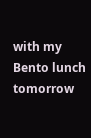with my Bento lunch tomorrow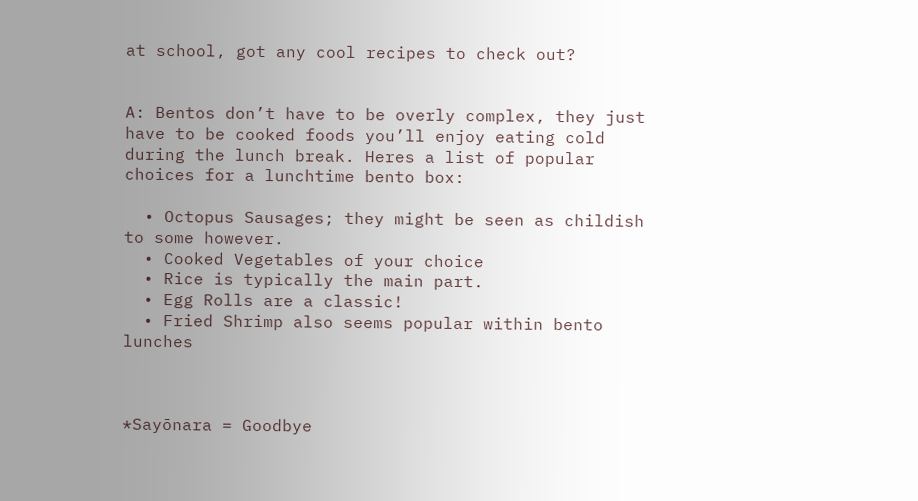at school, got any cool recipes to check out?


A: Bentos don’t have to be overly complex, they just have to be cooked foods you’ll enjoy eating cold during the lunch break. Heres a list of popular choices for a lunchtime bento box:

  • Octopus Sausages; they might be seen as childish to some however.
  • Cooked Vegetables of your choice
  • Rice is typically the main part.
  • Egg Rolls are a classic!
  • Fried Shrimp also seems popular within bento lunches



*Sayōnara = Goodbye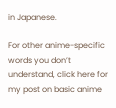in Japanese.

For other anime-specific words you don’t understand, click here for my post on basic anime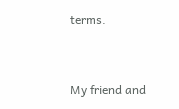terms.


My friend and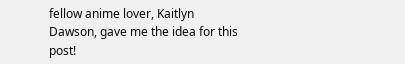fellow anime lover, Kaitlyn Dawson, gave me the idea for this post!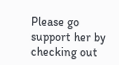Please go support her by checking out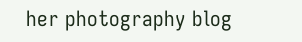her photography blog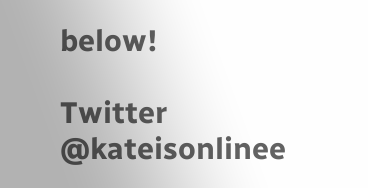below!

Twitter @kateisonlinee